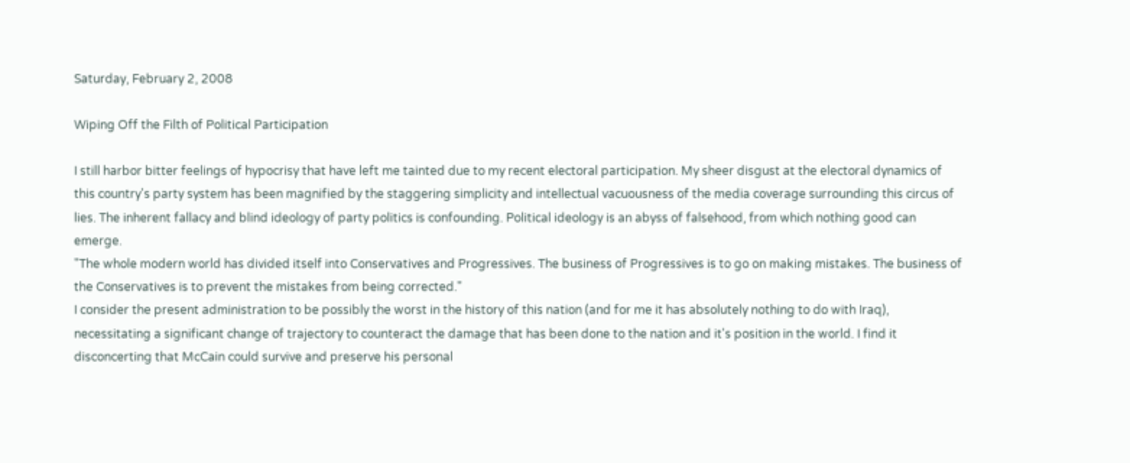Saturday, February 2, 2008

Wiping Off the Filth of Political Participation

I still harbor bitter feelings of hypocrisy that have left me tainted due to my recent electoral participation. My sheer disgust at the electoral dynamics of this country's party system has been magnified by the staggering simplicity and intellectual vacuousness of the media coverage surrounding this circus of lies. The inherent fallacy and blind ideology of party politics is confounding. Political ideology is an abyss of falsehood, from which nothing good can emerge.
"The whole modern world has divided itself into Conservatives and Progressives. The business of Progressives is to go on making mistakes. The business of the Conservatives is to prevent the mistakes from being corrected."
I consider the present administration to be possibly the worst in the history of this nation (and for me it has absolutely nothing to do with Iraq), necessitating a significant change of trajectory to counteract the damage that has been done to the nation and it's position in the world. I find it disconcerting that McCain could survive and preserve his personal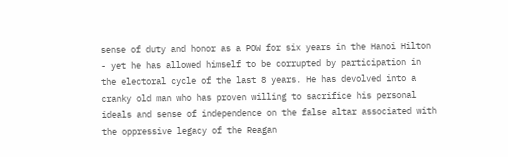sense of duty and honor as a POW for six years in the Hanoi Hilton - yet he has allowed himself to be corrupted by participation in the electoral cycle of the last 8 years. He has devolved into a cranky old man who has proven willing to sacrifice his personal ideals and sense of independence on the false altar associated with the oppressive legacy of the Reagan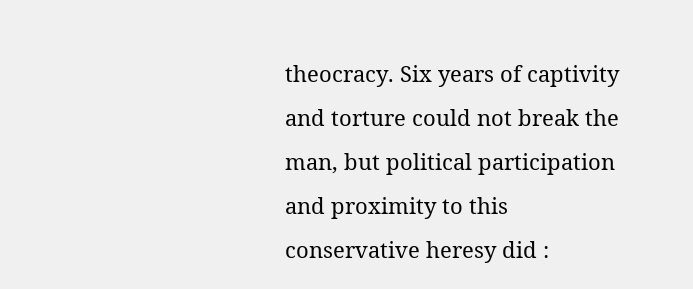theocracy. Six years of captivity and torture could not break the man, but political participation and proximity to this conservative heresy did :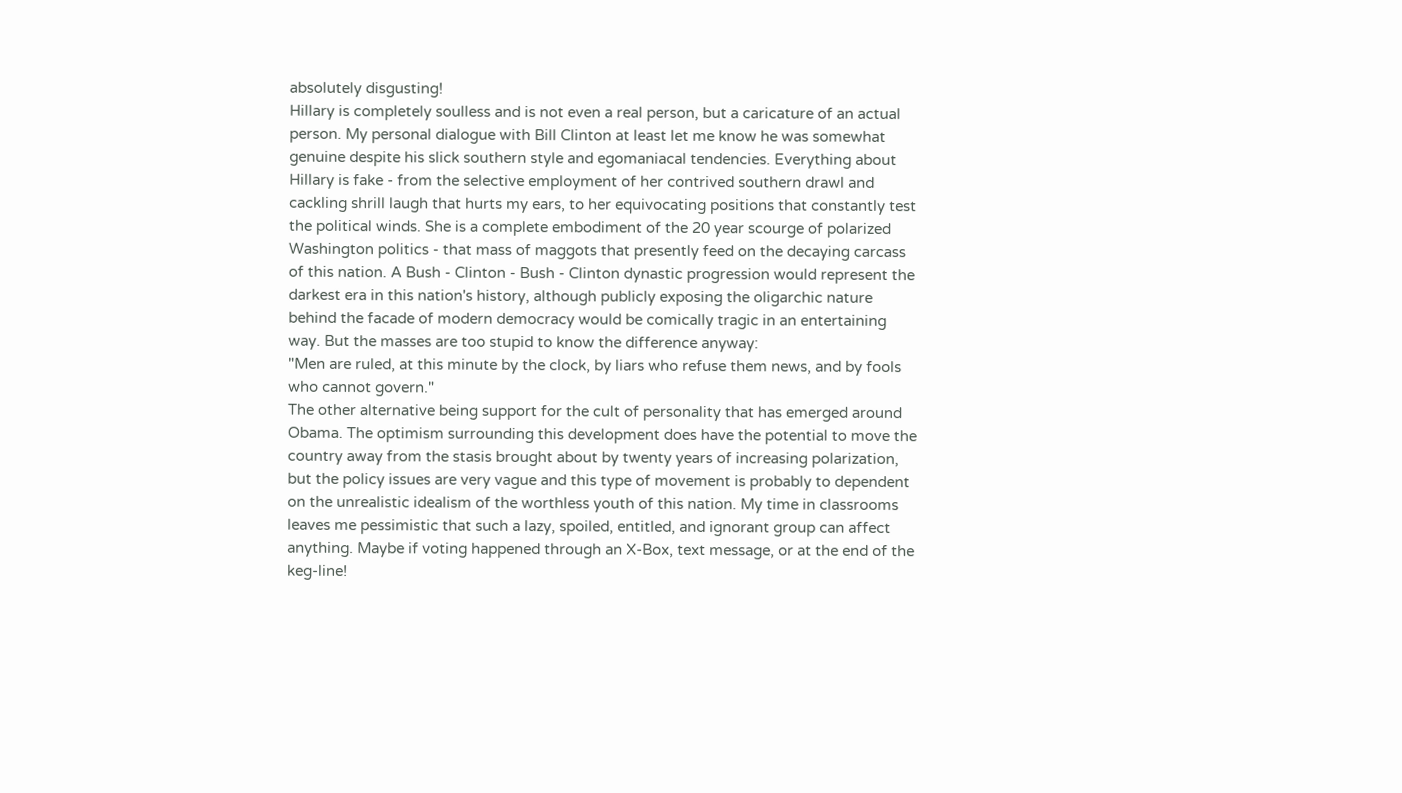absolutely disgusting!
Hillary is completely soulless and is not even a real person, but a caricature of an actual person. My personal dialogue with Bill Clinton at least let me know he was somewhat genuine despite his slick southern style and egomaniacal tendencies. Everything about Hillary is fake - from the selective employment of her contrived southern drawl and cackling shrill laugh that hurts my ears, to her equivocating positions that constantly test the political winds. She is a complete embodiment of the 20 year scourge of polarized Washington politics - that mass of maggots that presently feed on the decaying carcass of this nation. A Bush - Clinton - Bush - Clinton dynastic progression would represent the darkest era in this nation's history, although publicly exposing the oligarchic nature behind the facade of modern democracy would be comically tragic in an entertaining way. But the masses are too stupid to know the difference anyway:
"Men are ruled, at this minute by the clock, by liars who refuse them news, and by fools who cannot govern."
The other alternative being support for the cult of personality that has emerged around Obama. The optimism surrounding this development does have the potential to move the country away from the stasis brought about by twenty years of increasing polarization, but the policy issues are very vague and this type of movement is probably to dependent on the unrealistic idealism of the worthless youth of this nation. My time in classrooms leaves me pessimistic that such a lazy, spoiled, entitled, and ignorant group can affect anything. Maybe if voting happened through an X-Box, text message, or at the end of the keg-line!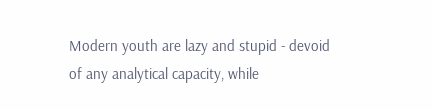Modern youth are lazy and stupid - devoid of any analytical capacity, while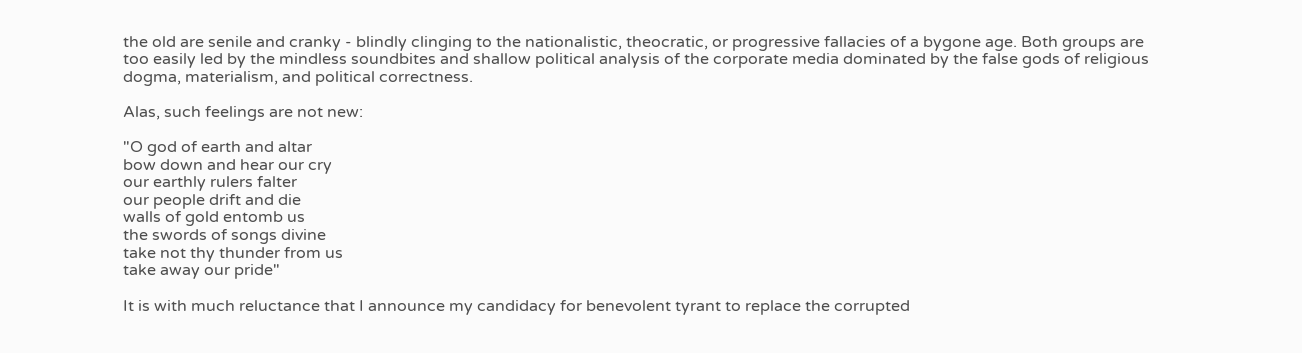the old are senile and cranky - blindly clinging to the nationalistic, theocratic, or progressive fallacies of a bygone age. Both groups are too easily led by the mindless soundbites and shallow political analysis of the corporate media dominated by the false gods of religious dogma, materialism, and political correctness.

Alas, such feelings are not new:

"O god of earth and altar
bow down and hear our cry
our earthly rulers falter
our people drift and die
walls of gold entomb us
the swords of songs divine
take not thy thunder from us
take away our pride"

It is with much reluctance that I announce my candidacy for benevolent tyrant to replace the corrupted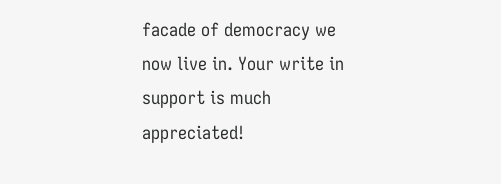facade of democracy we now live in. Your write in support is much appreciated!